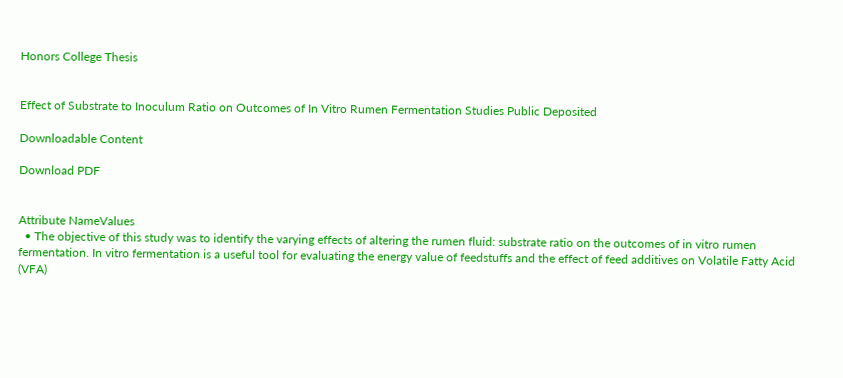Honors College Thesis


Effect of Substrate to Inoculum Ratio on Outcomes of In Vitro Rumen Fermentation Studies Public Deposited

Downloadable Content

Download PDF


Attribute NameValues
  • The objective of this study was to identify the varying effects of altering the rumen fluid: substrate ratio on the outcomes of in vitro rumen fermentation. In vitro fermentation is a useful tool for evaluating the energy value of feedstuffs and the effect of feed additives on Volatile Fatty Acid (VFA)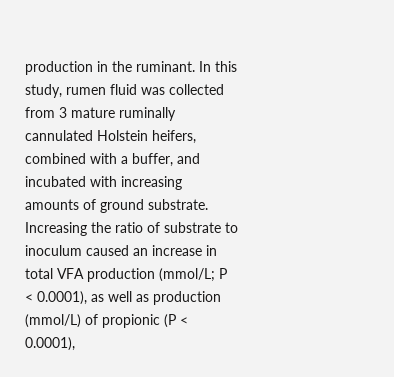production in the ruminant. In this study, rumen fluid was collected from 3 mature ruminally cannulated Holstein heifers, combined with a buffer, and incubated with increasing amounts of ground substrate. Increasing the ratio of substrate to inoculum caused an increase in total VFA production (mmol/L; P < 0.0001), as well as production (mmol/L) of propionic (P < 0.0001),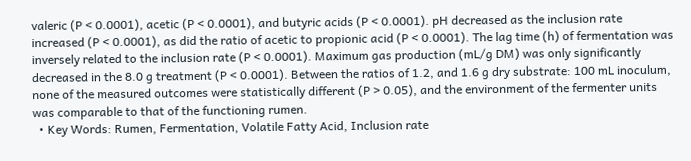valeric (P < 0.0001), acetic (P < 0.0001), and butyric acids (P < 0.0001). pH decreased as the inclusion rate increased (P < 0.0001), as did the ratio of acetic to propionic acid (P < 0.0001). The lag time (h) of fermentation was inversely related to the inclusion rate (P < 0.0001). Maximum gas production (mL/g DM) was only significantly decreased in the 8.0 g treatment (P < 0.0001). Between the ratios of 1.2, and 1.6 g dry substrate: 100 mL inoculum, none of the measured outcomes were statistically different (P > 0.05), and the environment of the fermenter units was comparable to that of the functioning rumen.
  • Key Words: Rumen, Fermentation, Volatile Fatty Acid, Inclusion rate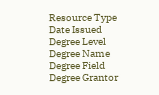Resource Type
Date Issued
Degree Level
Degree Name
Degree Field
Degree Grantor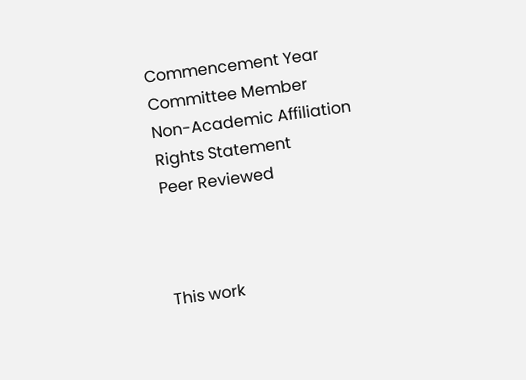Commencement Year
Committee Member
Non-Academic Affiliation
Rights Statement
Peer Reviewed



This work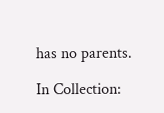has no parents.

In Collection: